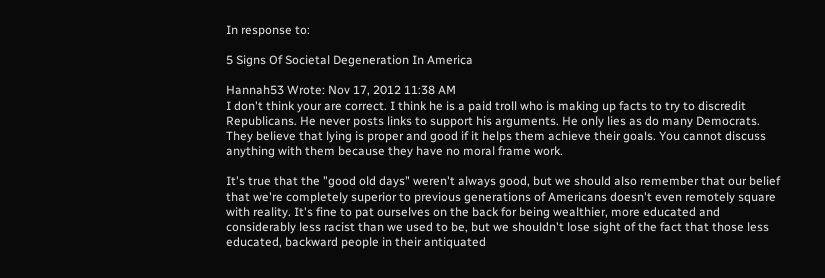In response to:

5 Signs Of Societal Degeneration In America

Hannah53 Wrote: Nov 17, 2012 11:38 AM
I don't think your are correct. I think he is a paid troll who is making up facts to try to discredit Republicans. He never posts links to support his arguments. He only lies as do many Democrats. They believe that lying is proper and good if it helps them achieve their goals. You cannot discuss anything with them because they have no moral frame work.

It's true that the "good old days" weren't always good, but we should also remember that our belief that we're completely superior to previous generations of Americans doesn't even remotely square with reality. It's fine to pat ourselves on the back for being wealthier, more educated and considerably less racist than we used to be, but we shouldn't lose sight of the fact that those less educated, backward people in their antiquated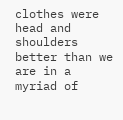clothes were head and shoulders better than we are in a myriad of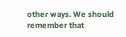other ways. We should remember that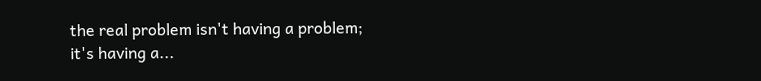the real problem isn't having a problem; it's having a...